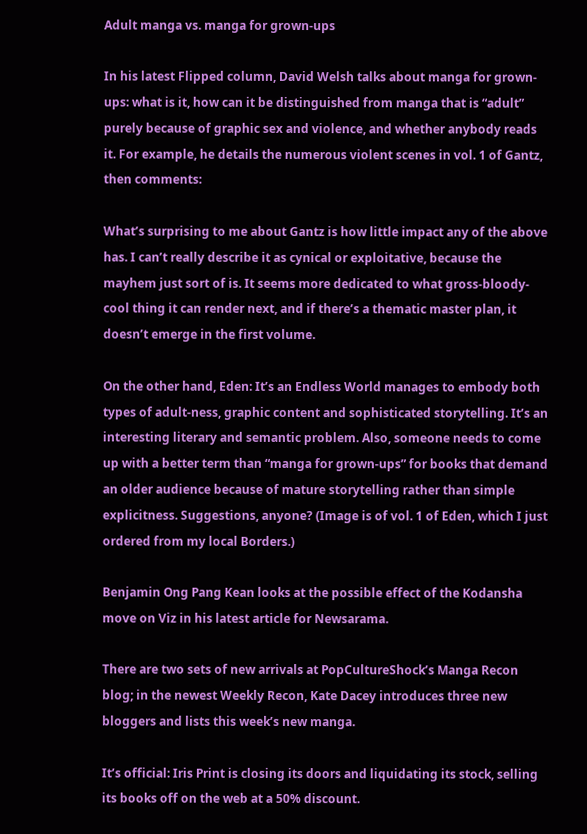Adult manga vs. manga for grown-ups

In his latest Flipped column, David Welsh talks about manga for grown-ups: what is it, how can it be distinguished from manga that is “adult” purely because of graphic sex and violence, and whether anybody reads it. For example, he details the numerous violent scenes in vol. 1 of Gantz, then comments:

What’s surprising to me about Gantz is how little impact any of the above has. I can’t really describe it as cynical or exploitative, because the mayhem just sort of is. It seems more dedicated to what gross-bloody-cool thing it can render next, and if there’s a thematic master plan, it doesn’t emerge in the first volume.

On the other hand, Eden: It’s an Endless World manages to embody both types of adult-ness, graphic content and sophisticated storytelling. It’s an interesting literary and semantic problem. Also, someone needs to come up with a better term than “manga for grown-ups” for books that demand an older audience because of mature storytelling rather than simple explicitness. Suggestions, anyone? (Image is of vol. 1 of Eden, which I just ordered from my local Borders.)

Benjamin Ong Pang Kean looks at the possible effect of the Kodansha move on Viz in his latest article for Newsarama.

There are two sets of new arrivals at PopCultureShock’s Manga Recon blog; in the newest Weekly Recon, Kate Dacey introduces three new bloggers and lists this week’s new manga.

It’s official: Iris Print is closing its doors and liquidating its stock, selling its books off on the web at a 50% discount.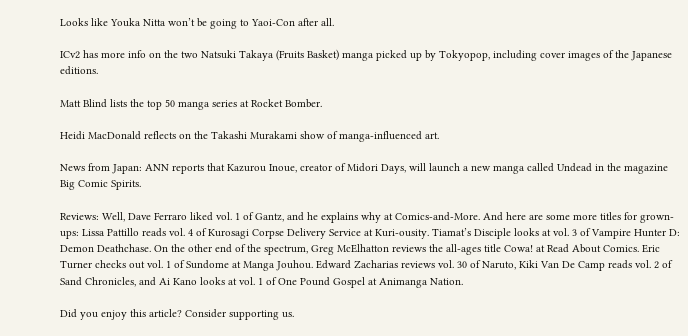Looks like Youka Nitta won’t be going to Yaoi-Con after all.

ICv2 has more info on the two Natsuki Takaya (Fruits Basket) manga picked up by Tokyopop, including cover images of the Japanese editions.

Matt Blind lists the top 50 manga series at Rocket Bomber.

Heidi MacDonald reflects on the Takashi Murakami show of manga-influenced art.

News from Japan: ANN reports that Kazurou Inoue, creator of Midori Days, will launch a new manga called Undead in the magazine Big Comic Spirits.

Reviews: Well, Dave Ferraro liked vol. 1 of Gantz, and he explains why at Comics-and-More. And here are some more titles for grown-ups: Lissa Pattillo reads vol. 4 of Kurosagi Corpse Delivery Service at Kuri-ousity. Tiamat’s Disciple looks at vol. 3 of Vampire Hunter D: Demon Deathchase. On the other end of the spectrum, Greg McElhatton reviews the all-ages title Cowa! at Read About Comics. Eric Turner checks out vol. 1 of Sundome at Manga Jouhou. Edward Zacharias reviews vol. 30 of Naruto, Kiki Van De Camp reads vol. 2 of Sand Chronicles, and Ai Kano looks at vol. 1 of One Pound Gospel at Animanga Nation.

Did you enjoy this article? Consider supporting us.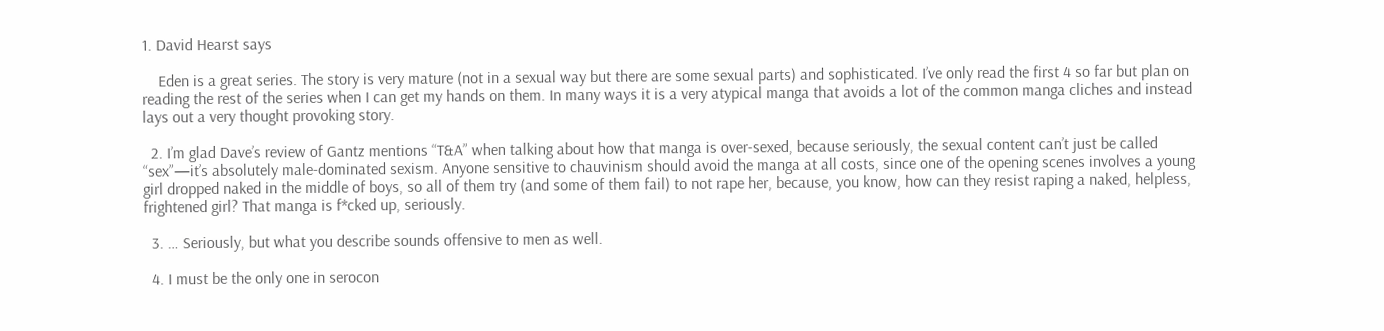1. David Hearst says

    Eden is a great series. The story is very mature (not in a sexual way but there are some sexual parts) and sophisticated. I’ve only read the first 4 so far but plan on reading the rest of the series when I can get my hands on them. In many ways it is a very atypical manga that avoids a lot of the common manga cliches and instead lays out a very thought provoking story.

  2. I’m glad Dave’s review of Gantz mentions “T&A” when talking about how that manga is over-sexed, because seriously, the sexual content can’t just be called “sex”—it’s absolutely male-dominated sexism. Anyone sensitive to chauvinism should avoid the manga at all costs, since one of the opening scenes involves a young girl dropped naked in the middle of boys, so all of them try (and some of them fail) to not rape her, because, you know, how can they resist raping a naked, helpless, frightened girl? That manga is f*cked up, seriously.

  3. … Seriously, but what you describe sounds offensive to men as well.

  4. I must be the only one in serocon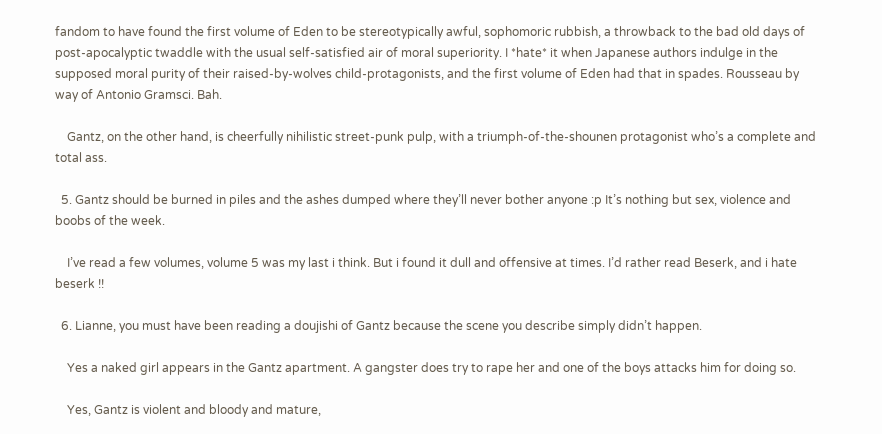fandom to have found the first volume of Eden to be stereotypically awful, sophomoric rubbish, a throwback to the bad old days of post-apocalyptic twaddle with the usual self-satisfied air of moral superiority. I *hate* it when Japanese authors indulge in the supposed moral purity of their raised-by-wolves child-protagonists, and the first volume of Eden had that in spades. Rousseau by way of Antonio Gramsci. Bah.

    Gantz, on the other hand, is cheerfully nihilistic street-punk pulp, with a triumph-of-the-shounen protagonist who’s a complete and total ass.

  5. Gantz should be burned in piles and the ashes dumped where they’ll never bother anyone :p It’s nothing but sex, violence and boobs of the week.

    I’ve read a few volumes, volume 5 was my last i think. But i found it dull and offensive at times. I’d rather read Beserk, and i hate beserk !!

  6. Lianne, you must have been reading a doujishi of Gantz because the scene you describe simply didn’t happen.

    Yes a naked girl appears in the Gantz apartment. A gangster does try to rape her and one of the boys attacks him for doing so.

    Yes, Gantz is violent and bloody and mature,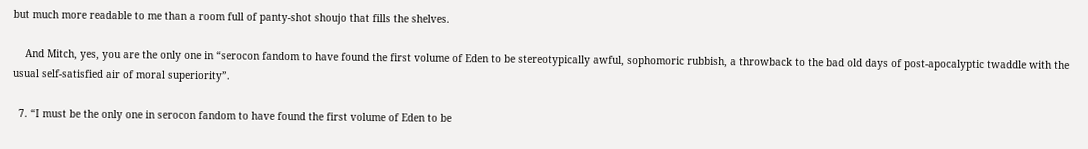but much more readable to me than a room full of panty-shot shoujo that fills the shelves.

    And Mitch, yes, you are the only one in “serocon fandom to have found the first volume of Eden to be stereotypically awful, sophomoric rubbish, a throwback to the bad old days of post-apocalyptic twaddle with the usual self-satisfied air of moral superiority”.

  7. “I must be the only one in serocon fandom to have found the first volume of Eden to be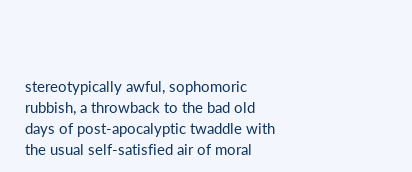stereotypically awful, sophomoric rubbish, a throwback to the bad old days of post-apocalyptic twaddle with the usual self-satisfied air of moral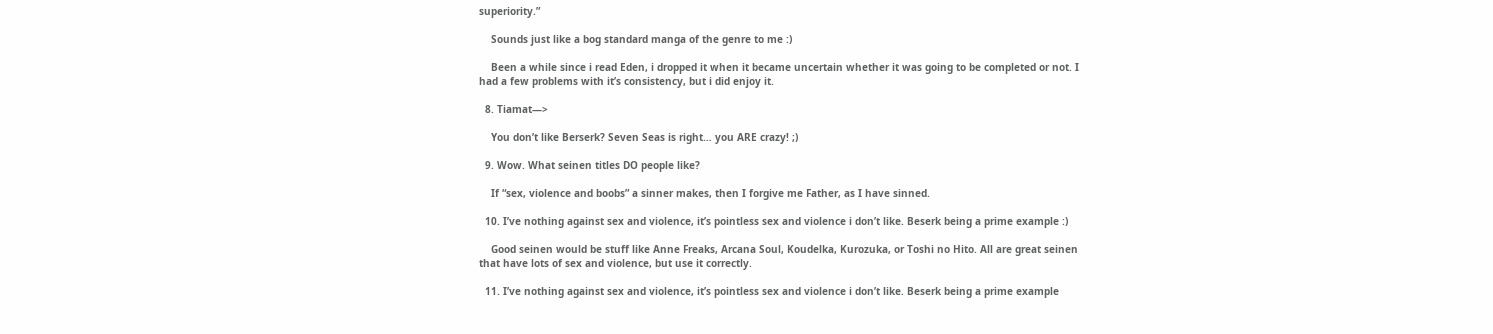superiority.”

    Sounds just like a bog standard manga of the genre to me :)

    Been a while since i read Eden, i dropped it when it became uncertain whether it was going to be completed or not. I had a few problems with it’s consistency, but i did enjoy it.

  8. Tiamat—>

    You don’t like Berserk? Seven Seas is right… you ARE crazy! ;)

  9. Wow. What seinen titles DO people like?

    If “sex, violence and boobs” a sinner makes, then I forgive me Father, as I have sinned.

  10. I’ve nothing against sex and violence, it’s pointless sex and violence i don’t like. Beserk being a prime example :)

    Good seinen would be stuff like Anne Freaks, Arcana Soul, Koudelka, Kurozuka, or Toshi no Hito. All are great seinen that have lots of sex and violence, but use it correctly.

  11. I’ve nothing against sex and violence, it’s pointless sex and violence i don’t like. Beserk being a prime example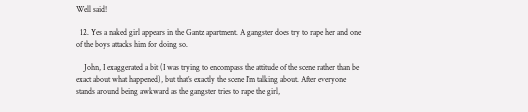Well said!

  12. Yes a naked girl appears in the Gantz apartment. A gangster does try to rape her and one of the boys attacks him for doing so.

    John, I exaggerated a bit (I was trying to encompass the attitude of the scene rather than be exact about what happened), but that’s exactly the scene I’m talking about. After everyone stands around being awkward as the gangster tries to rape the girl,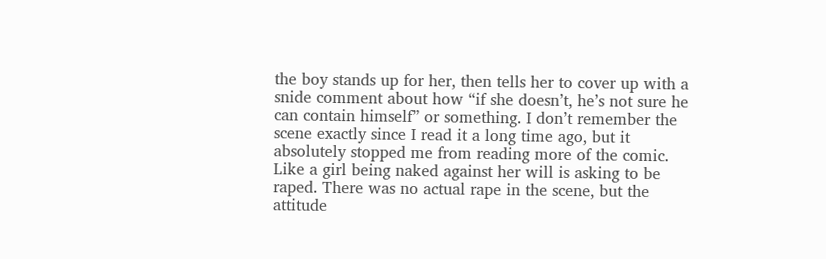the boy stands up for her, then tells her to cover up with a snide comment about how “if she doesn’t, he’s not sure he can contain himself” or something. I don’t remember the scene exactly since I read it a long time ago, but it absolutely stopped me from reading more of the comic. Like a girl being naked against her will is asking to be raped. There was no actual rape in the scene, but the attitude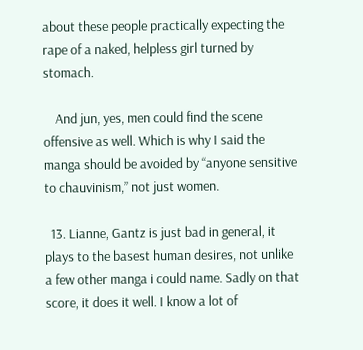about these people practically expecting the rape of a naked, helpless girl turned by stomach.

    And jun, yes, men could find the scene offensive as well. Which is why I said the manga should be avoided by “anyone sensitive to chauvinism,” not just women.

  13. Lianne, Gantz is just bad in general, it plays to the basest human desires, not unlike a few other manga i could name. Sadly on that score, it does it well. I know a lot of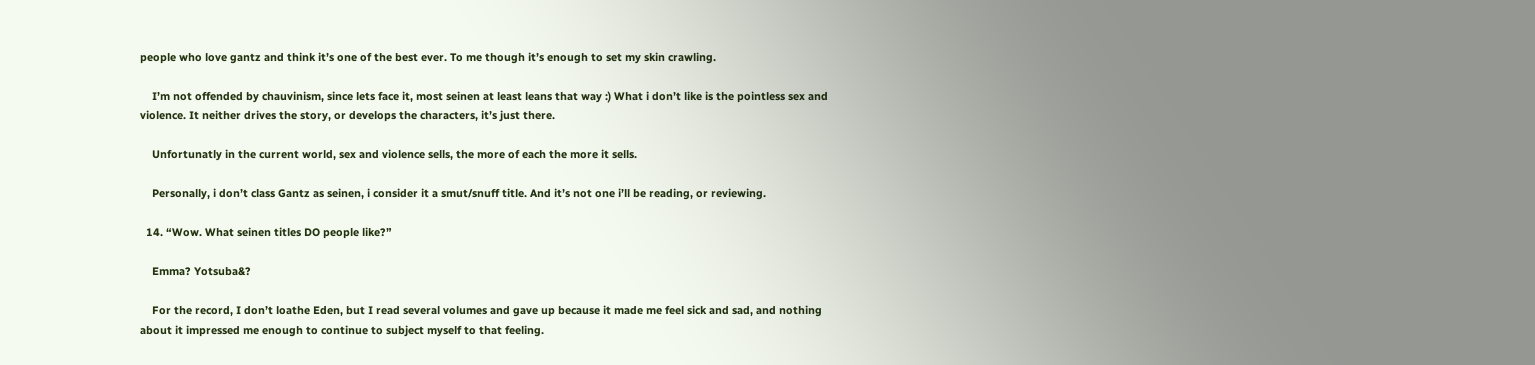people who love gantz and think it’s one of the best ever. To me though it’s enough to set my skin crawling.

    I’m not offended by chauvinism, since lets face it, most seinen at least leans that way :) What i don’t like is the pointless sex and violence. It neither drives the story, or develops the characters, it’s just there.

    Unfortunatly in the current world, sex and violence sells, the more of each the more it sells.

    Personally, i don’t class Gantz as seinen, i consider it a smut/snuff title. And it’s not one i’ll be reading, or reviewing.

  14. “Wow. What seinen titles DO people like?”

    Emma? Yotsuba&?

    For the record, I don’t loathe Eden, but I read several volumes and gave up because it made me feel sick and sad, and nothing about it impressed me enough to continue to subject myself to that feeling.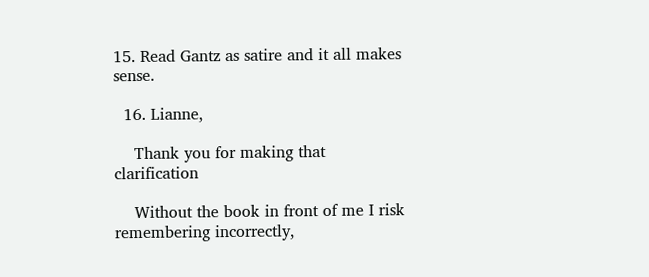15. Read Gantz as satire and it all makes sense.

  16. Lianne,

    Thank you for making that clarification

    Without the book in front of me I risk remembering incorrectly,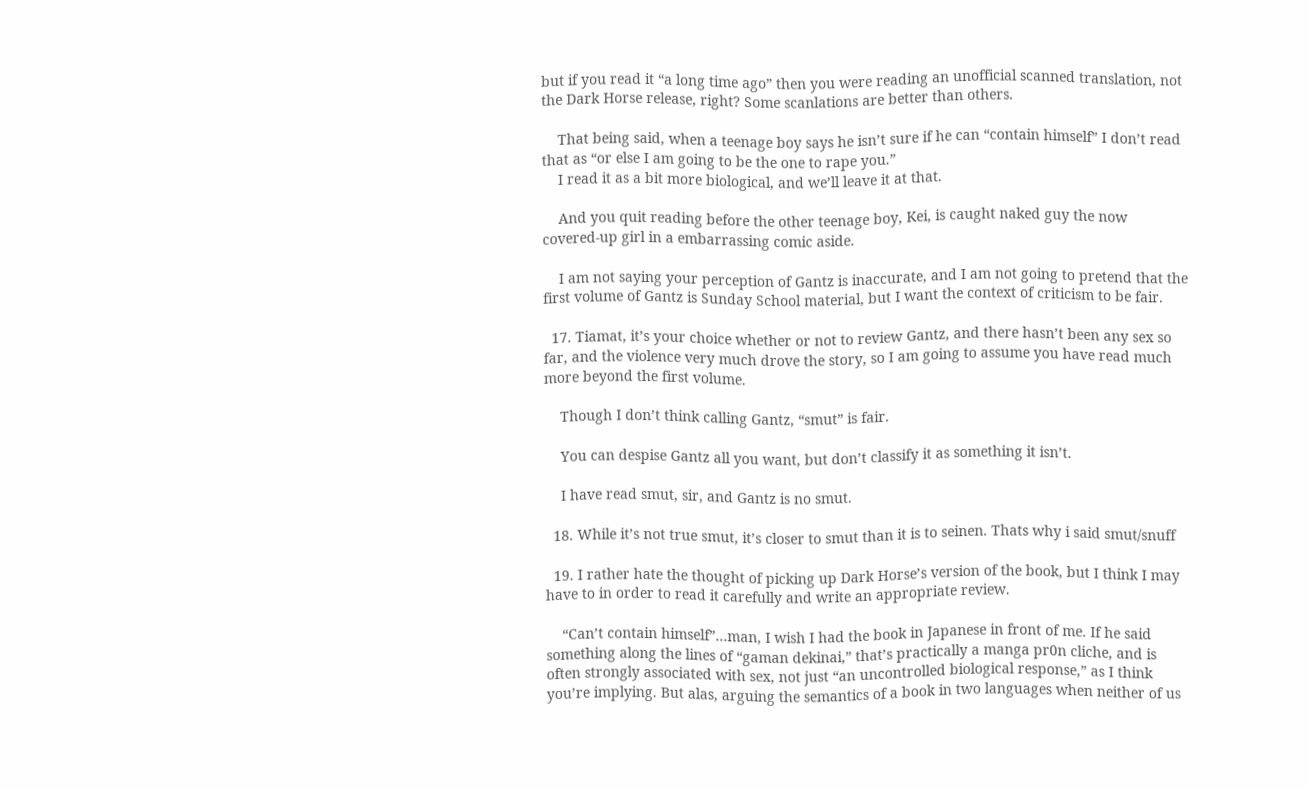but if you read it “a long time ago” then you were reading an unofficial scanned translation, not the Dark Horse release, right? Some scanlations are better than others.

    That being said, when a teenage boy says he isn’t sure if he can “contain himself” I don’t read that as “or else I am going to be the one to rape you.”
    I read it as a bit more biological, and we’ll leave it at that.

    And you quit reading before the other teenage boy, Kei, is caught naked guy the now covered-up girl in a embarrassing comic aside.

    I am not saying your perception of Gantz is inaccurate, and I am not going to pretend that the first volume of Gantz is Sunday School material, but I want the context of criticism to be fair.

  17. Tiamat, it’s your choice whether or not to review Gantz, and there hasn’t been any sex so far, and the violence very much drove the story, so I am going to assume you have read much more beyond the first volume.

    Though I don’t think calling Gantz, “smut” is fair.

    You can despise Gantz all you want, but don’t classify it as something it isn’t.

    I have read smut, sir, and Gantz is no smut.

  18. While it’s not true smut, it’s closer to smut than it is to seinen. Thats why i said smut/snuff

  19. I rather hate the thought of picking up Dark Horse’s version of the book, but I think I may have to in order to read it carefully and write an appropriate review.

    “Can’t contain himself”…man, I wish I had the book in Japanese in front of me. If he said something along the lines of “gaman dekinai,” that’s practically a manga pr0n cliche, and is often strongly associated with sex, not just “an uncontrolled biological response,” as I think you’re implying. But alas, arguing the semantics of a book in two languages when neither of us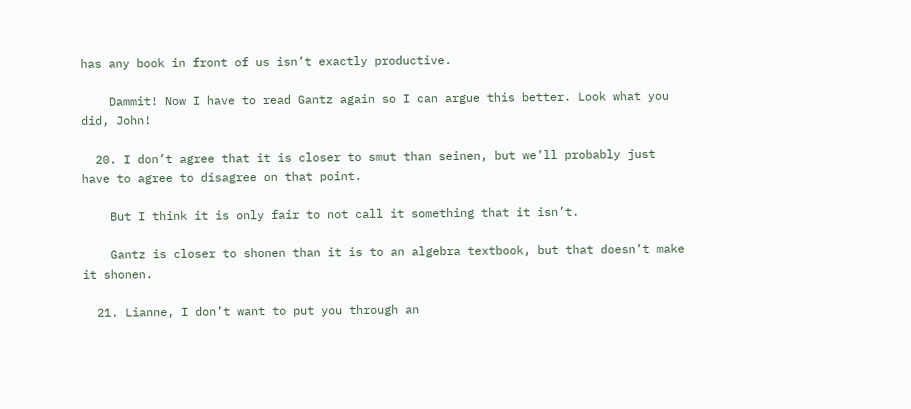has any book in front of us isn’t exactly productive.

    Dammit! Now I have to read Gantz again so I can argue this better. Look what you did, John!

  20. I don’t agree that it is closer to smut than seinen, but we’ll probably just have to agree to disagree on that point.

    But I think it is only fair to not call it something that it isn’t.

    Gantz is closer to shonen than it is to an algebra textbook, but that doesn’t make it shonen.

  21. Lianne, I don’t want to put you through an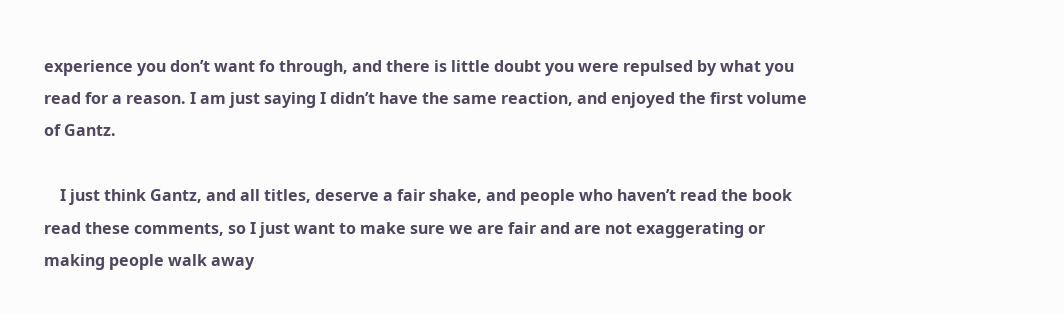experience you don’t want fo through, and there is little doubt you were repulsed by what you read for a reason. I am just saying I didn’t have the same reaction, and enjoyed the first volume of Gantz.

    I just think Gantz, and all titles, deserve a fair shake, and people who haven’t read the book read these comments, so I just want to make sure we are fair and are not exaggerating or making people walk away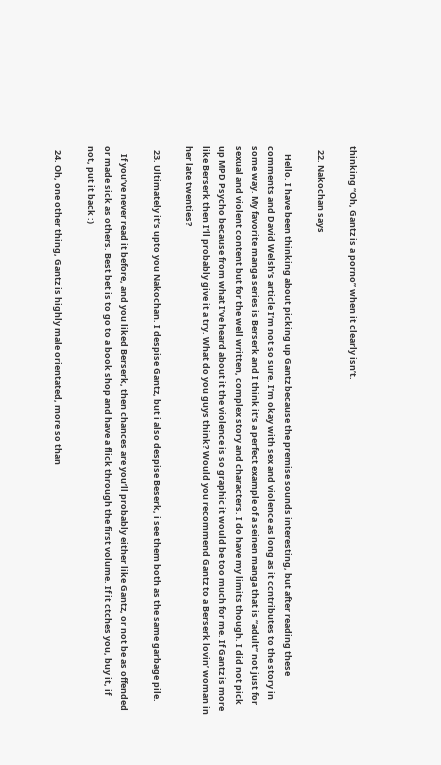thinking “Oh, Gantz is a porno” when it clearly isn’t.

  22. Nakochan says

    Hello. I have been thinking about picking up Gantz because the premise sounds interesting, but after reading these comments and David Welsh’s article I’m not so sure. I’m okay with sex and violence as long as it ccntributes to the story in some way. My favorite manga series is Berserk and I think it’s a perfect example of a seinen manga that is “adult” not just for sexual and violent content but for the well written, complex story and characters. I do have my limits though. I did not pick up MPD Psycho because from what I’ve heard about it the violence is so graphic it would be too much for me. If Gantz is more like Berserk then I’ll probably give it a try. What do you guys think? Would you recommend Gantz to a Berserk lovin’ woman in her late twenties?

  23. Ultimately it’s upto you Nakochan. I despise Gantz, but i also despise Beserk, i see them both as the same garbage pile.

    If you’ve never read it before, and you liked Berserk, then chances are you’ll probably either like Gantz, or not be as offended or made sick as others. Best bet is to go to a book shop and have a flick through the first volume. If it ctches you, buy it, if not, put it back :)

  24. Oh, one other thing, Gantz is highly male orientated, more so than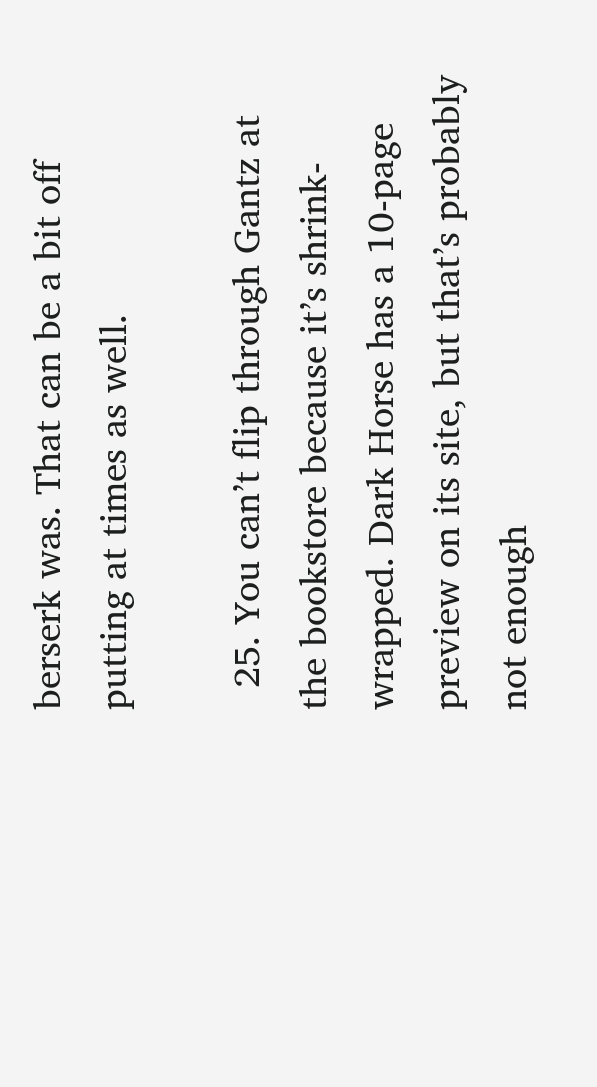berserk was. That can be a bit off putting at times as well.

  25. You can’t flip through Gantz at the bookstore because it’s shrink-wrapped. Dark Horse has a 10-page preview on its site, but that’s probably not enough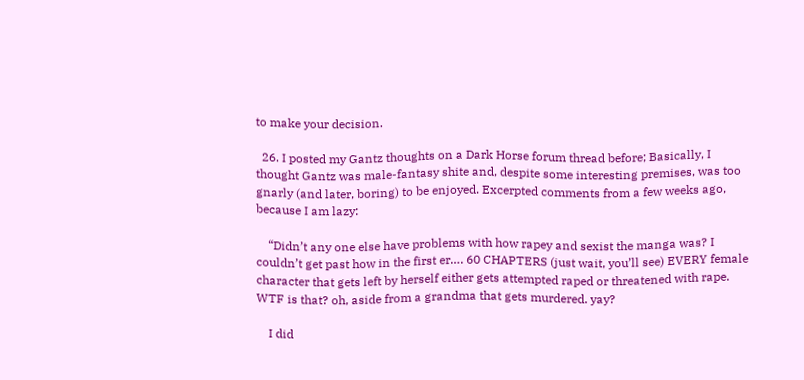to make your decision.

  26. I posted my Gantz thoughts on a Dark Horse forum thread before; Basically, I thought Gantz was male-fantasy shite and, despite some interesting premises, was too gnarly (and later, boring) to be enjoyed. Excerpted comments from a few weeks ago, because I am lazy:

    “Didn’t any one else have problems with how rapey and sexist the manga was? I couldn’t get past how in the first er…. 60 CHAPTERS (just wait, you’ll see) EVERY female character that gets left by herself either gets attempted raped or threatened with rape. WTF is that? oh, aside from a grandma that gets murdered. yay?

    I did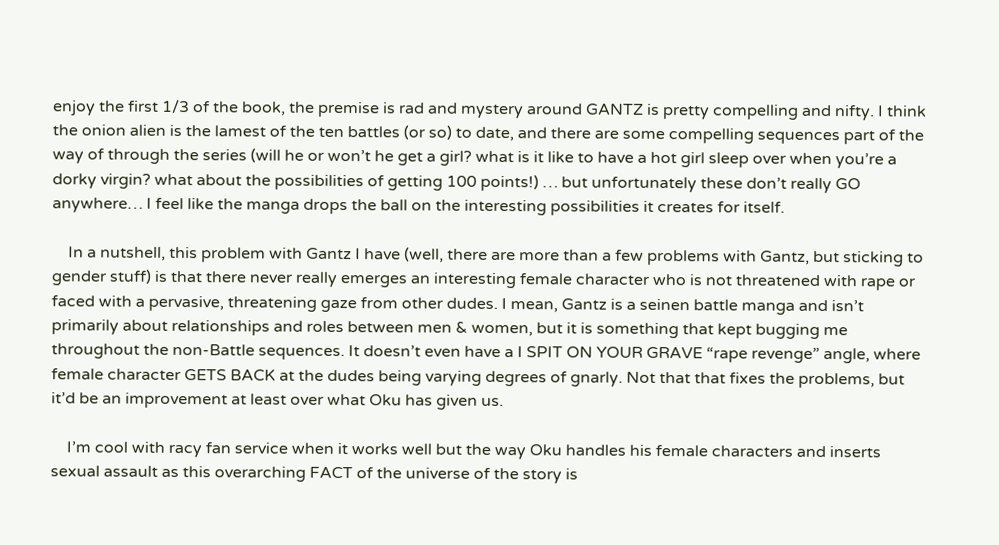enjoy the first 1/3 of the book, the premise is rad and mystery around GANTZ is pretty compelling and nifty. I think the onion alien is the lamest of the ten battles (or so) to date, and there are some compelling sequences part of the way of through the series (will he or won’t he get a girl? what is it like to have a hot girl sleep over when you’re a dorky virgin? what about the possibilities of getting 100 points!) … but unfortunately these don’t really GO anywhere… I feel like the manga drops the ball on the interesting possibilities it creates for itself.

    In a nutshell, this problem with Gantz I have (well, there are more than a few problems with Gantz, but sticking to gender stuff) is that there never really emerges an interesting female character who is not threatened with rape or faced with a pervasive, threatening gaze from other dudes. I mean, Gantz is a seinen battle manga and isn’t primarily about relationships and roles between men & women, but it is something that kept bugging me throughout the non-Battle sequences. It doesn’t even have a I SPIT ON YOUR GRAVE “rape revenge” angle, where female character GETS BACK at the dudes being varying degrees of gnarly. Not that that fixes the problems, but it’d be an improvement at least over what Oku has given us.

    I’m cool with racy fan service when it works well but the way Oku handles his female characters and inserts sexual assault as this overarching FACT of the universe of the story is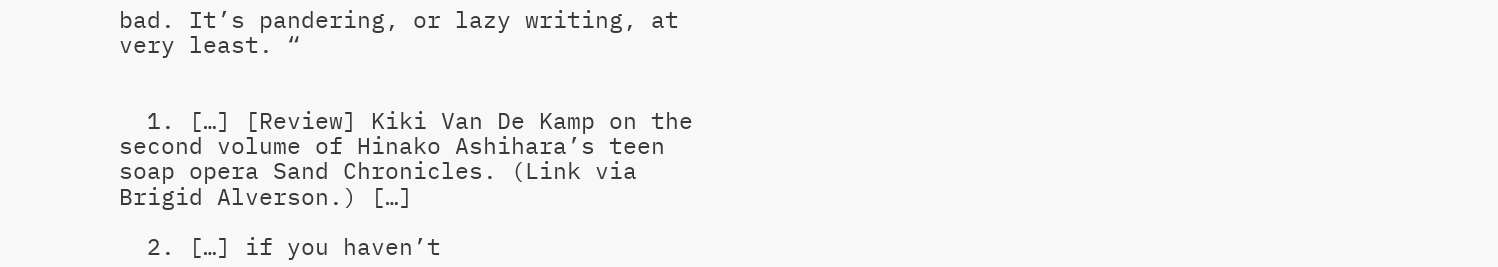bad. It’s pandering, or lazy writing, at very least. “


  1. […] [Review] Kiki Van De Kamp on the second volume of Hinako Ashihara’s teen soap opera Sand Chronicles. (Link via Brigid Alverson.) […]

  2. […] if you haven’t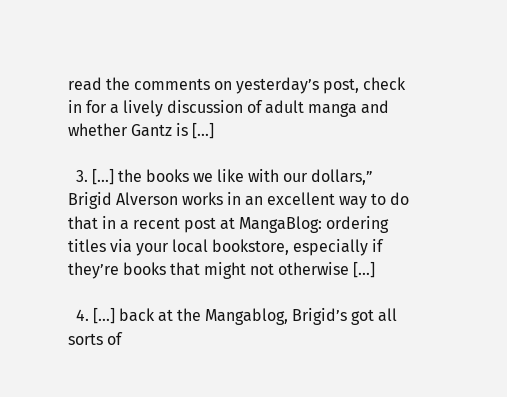read the comments on yesterday’s post, check in for a lively discussion of adult manga and whether Gantz is […]

  3. […] the books we like with our dollars,” Brigid Alverson works in an excellent way to do that in a recent post at MangaBlog: ordering titles via your local bookstore, especially if they’re books that might not otherwise […]

  4. […] back at the Mangablog, Brigid’s got all sorts of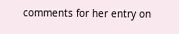comments for her entry on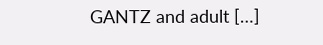GANTZ and adult […]